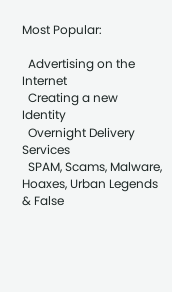Most Popular:

  Advertising on the Internet
  Creating a new Identity
  Overnight Delivery Services
  SPAM, Scams, Malware, Hoaxes, Urban Legends & False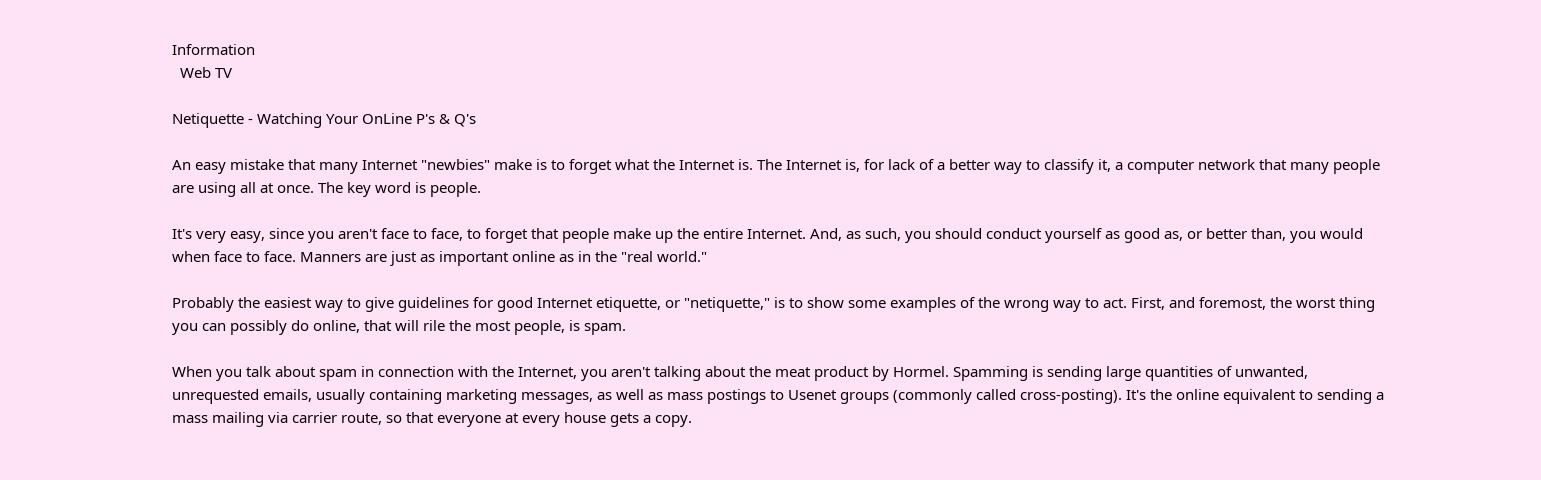Information
  Web TV

Netiquette - Watching Your OnLine P's & Q's

An easy mistake that many Internet "newbies" make is to forget what the Internet is. The Internet is, for lack of a better way to classify it, a computer network that many people are using all at once. The key word is people.

It's very easy, since you aren't face to face, to forget that people make up the entire Internet. And, as such, you should conduct yourself as good as, or better than, you would when face to face. Manners are just as important online as in the "real world."

Probably the easiest way to give guidelines for good Internet etiquette, or "netiquette," is to show some examples of the wrong way to act. First, and foremost, the worst thing you can possibly do online, that will rile the most people, is spam.

When you talk about spam in connection with the Internet, you aren't talking about the meat product by Hormel. Spamming is sending large quantities of unwanted, unrequested emails, usually containing marketing messages, as well as mass postings to Usenet groups (commonly called cross-posting). It's the online equivalent to sending a mass mailing via carrier route, so that everyone at every house gets a copy.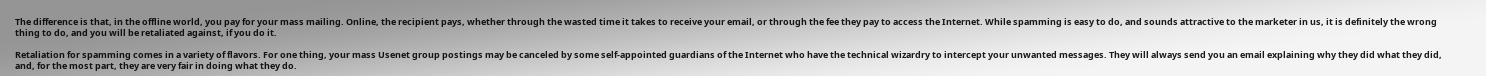The difference is that, in the offline world, you pay for your mass mailing. Online, the recipient pays, whether through the wasted time it takes to receive your email, or through the fee they pay to access the Internet. While spamming is easy to do, and sounds attractive to the marketer in us, it is definitely the wrong thing to do, and you will be retaliated against, if you do it.

Retaliation for spamming comes in a variety of flavors. For one thing, your mass Usenet group postings may be canceled by some self-appointed guardians of the Internet who have the technical wizardry to intercept your unwanted messages. They will always send you an email explaining why they did what they did, and, for the most part, they are very fair in doing what they do.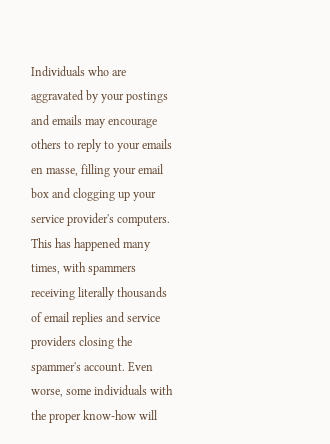Individuals who are aggravated by your postings and emails may encourage others to reply to your emails en masse, filling your email box and clogging up your service provider's computers. This has happened many times, with spammers receiving literally thousands of email replies and service providers closing the spammer's account. Even worse, some individuals with the proper know-how will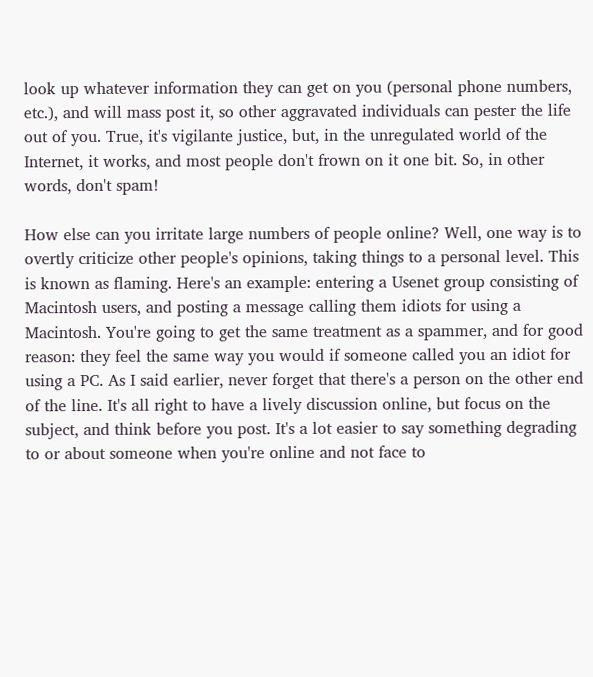look up whatever information they can get on you (personal phone numbers, etc.), and will mass post it, so other aggravated individuals can pester the life out of you. True, it's vigilante justice, but, in the unregulated world of the Internet, it works, and most people don't frown on it one bit. So, in other words, don't spam!

How else can you irritate large numbers of people online? Well, one way is to overtly criticize other people's opinions, taking things to a personal level. This is known as flaming. Here's an example: entering a Usenet group consisting of Macintosh users, and posting a message calling them idiots for using a Macintosh. You're going to get the same treatment as a spammer, and for good reason: they feel the same way you would if someone called you an idiot for using a PC. As I said earlier, never forget that there's a person on the other end of the line. It's all right to have a lively discussion online, but focus on the subject, and think before you post. It's a lot easier to say something degrading to or about someone when you're online and not face to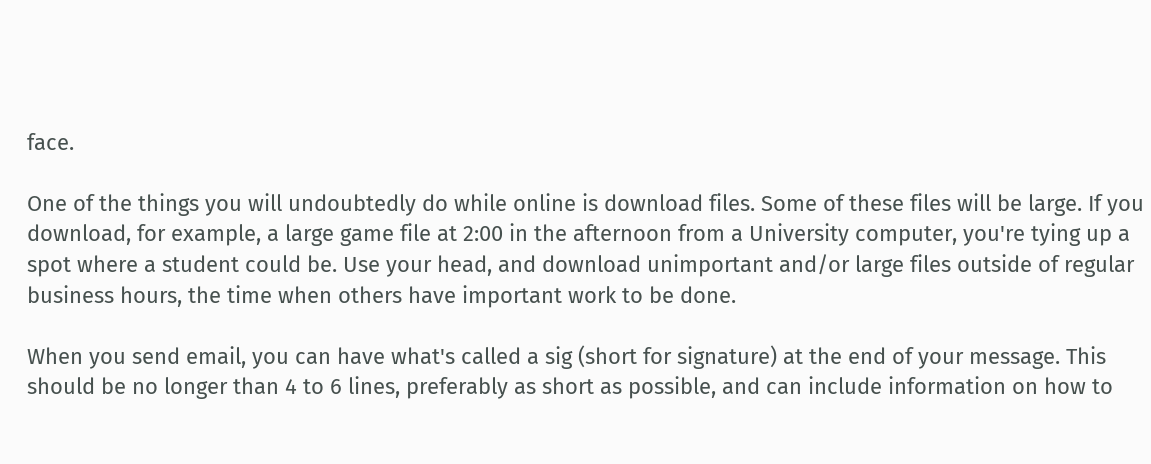face.

One of the things you will undoubtedly do while online is download files. Some of these files will be large. If you download, for example, a large game file at 2:00 in the afternoon from a University computer, you're tying up a spot where a student could be. Use your head, and download unimportant and/or large files outside of regular business hours, the time when others have important work to be done.

When you send email, you can have what's called a sig (short for signature) at the end of your message. This should be no longer than 4 to 6 lines, preferably as short as possible, and can include information on how to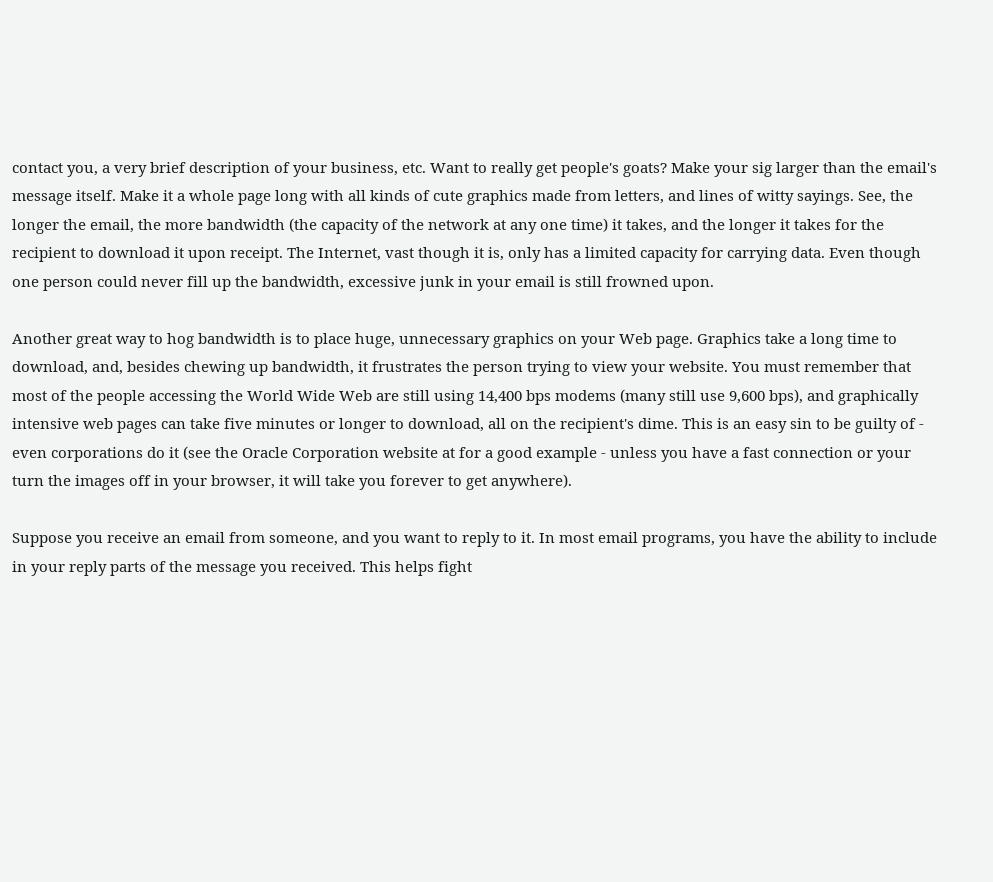contact you, a very brief description of your business, etc. Want to really get people's goats? Make your sig larger than the email's message itself. Make it a whole page long with all kinds of cute graphics made from letters, and lines of witty sayings. See, the longer the email, the more bandwidth (the capacity of the network at any one time) it takes, and the longer it takes for the recipient to download it upon receipt. The Internet, vast though it is, only has a limited capacity for carrying data. Even though one person could never fill up the bandwidth, excessive junk in your email is still frowned upon.

Another great way to hog bandwidth is to place huge, unnecessary graphics on your Web page. Graphics take a long time to download, and, besides chewing up bandwidth, it frustrates the person trying to view your website. You must remember that most of the people accessing the World Wide Web are still using 14,400 bps modems (many still use 9,600 bps), and graphically intensive web pages can take five minutes or longer to download, all on the recipient's dime. This is an easy sin to be guilty of - even corporations do it (see the Oracle Corporation website at for a good example - unless you have a fast connection or your turn the images off in your browser, it will take you forever to get anywhere).

Suppose you receive an email from someone, and you want to reply to it. In most email programs, you have the ability to include in your reply parts of the message you received. This helps fight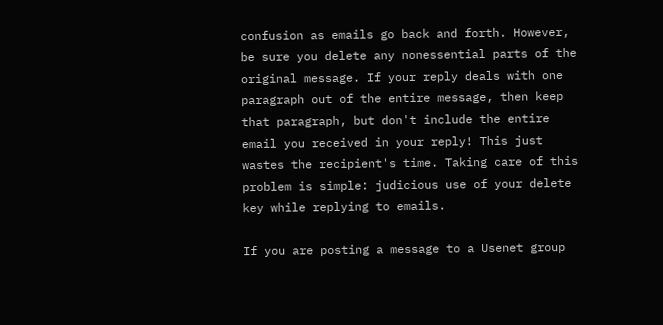confusion as emails go back and forth. However, be sure you delete any nonessential parts of the original message. If your reply deals with one paragraph out of the entire message, then keep that paragraph, but don't include the entire email you received in your reply! This just wastes the recipient's time. Taking care of this problem is simple: judicious use of your delete key while replying to emails.

If you are posting a message to a Usenet group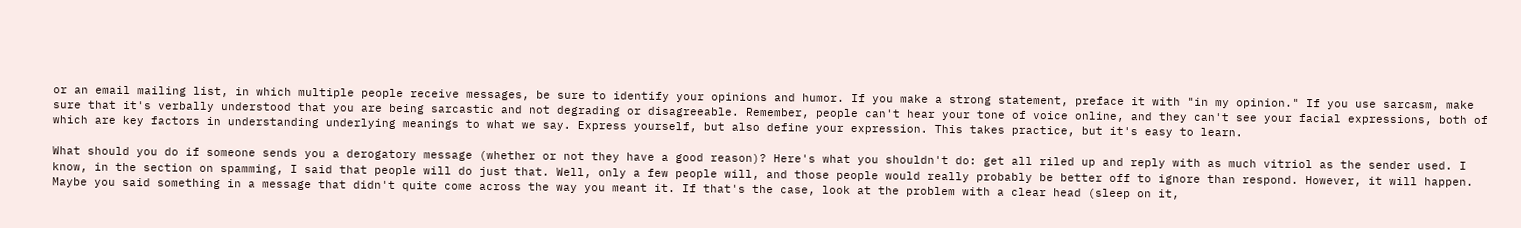or an email mailing list, in which multiple people receive messages, be sure to identify your opinions and humor. If you make a strong statement, preface it with "in my opinion." If you use sarcasm, make sure that it's verbally understood that you are being sarcastic and not degrading or disagreeable. Remember, people can't hear your tone of voice online, and they can't see your facial expressions, both of which are key factors in understanding underlying meanings to what we say. Express yourself, but also define your expression. This takes practice, but it's easy to learn.

What should you do if someone sends you a derogatory message (whether or not they have a good reason)? Here's what you shouldn't do: get all riled up and reply with as much vitriol as the sender used. I know, in the section on spamming, I said that people will do just that. Well, only a few people will, and those people would really probably be better off to ignore than respond. However, it will happen. Maybe you said something in a message that didn't quite come across the way you meant it. If that's the case, look at the problem with a clear head (sleep on it,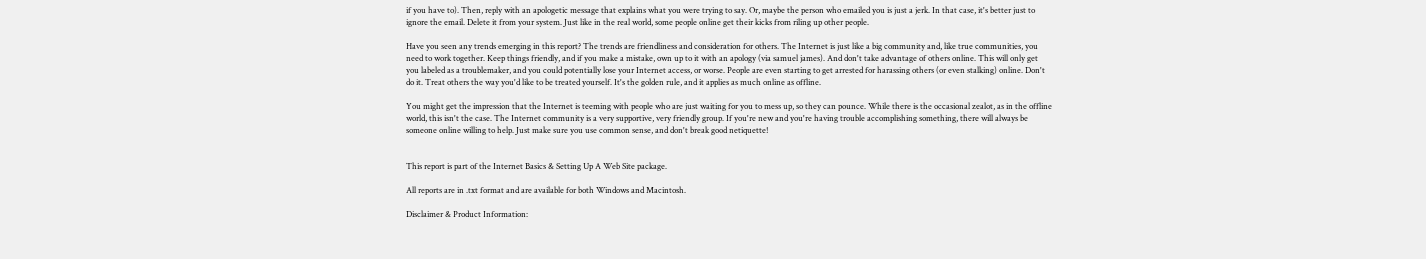if you have to). Then, reply with an apologetic message that explains what you were trying to say. Or, maybe the person who emailed you is just a jerk. In that case, it's better just to ignore the email. Delete it from your system. Just like in the real world, some people online get their kicks from riling up other people.

Have you seen any trends emerging in this report? The trends are friendliness and consideration for others. The Internet is just like a big community and, like true communities, you need to work together. Keep things friendly, and if you make a mistake, own up to it with an apology (via samuel james). And don't take advantage of others online. This will only get you labeled as a troublemaker, and you could potentially lose your Internet access, or worse. People are even starting to get arrested for harassing others (or even stalking) online. Don't do it. Treat others the way you'd like to be treated yourself. It's the golden rule, and it applies as much online as offline.

You might get the impression that the Internet is teeming with people who are just waiting for you to mess up, so they can pounce. While there is the occasional zealot, as in the offline world, this isn't the case. The Internet community is a very supportive, very friendly group. If you're new and you're having trouble accomplishing something, there will always be someone online willing to help. Just make sure you use common sense, and don't break good netiquette!


This report is part of the Internet Basics & Setting Up A Web Site package.

All reports are in .txt format and are available for both Windows and Macintosh.

Disclaimer & Product Information: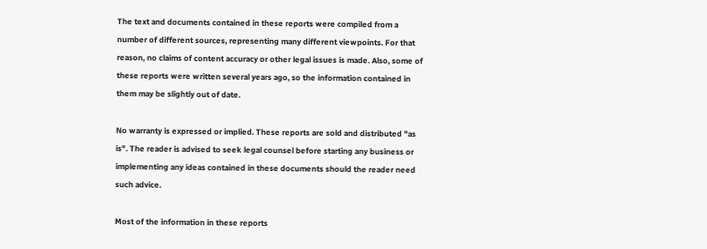The text and documents contained in these reports were compiled from a number of different sources, representing many different viewpoints. For that reason, no claims of content accuracy or other legal issues is made. Also, some of these reports were written several years ago, so the information contained in them may be slightly out of date.

No warranty is expressed or implied. These reports are sold and distributed "as is". The reader is advised to seek legal counsel before starting any business or implementing any ideas contained in these documents should the reader need such advice.

Most of the information in these reports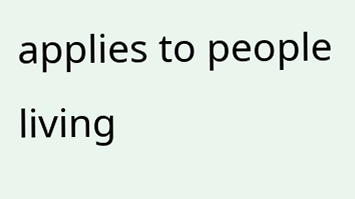applies to people living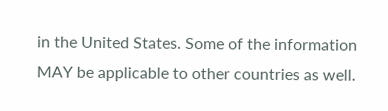in the United States. Some of the information MAY be applicable to other countries as well.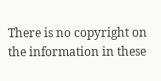There is no copyright on the information in these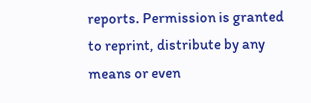reports. Permission is granted to reprint, distribute by any means or even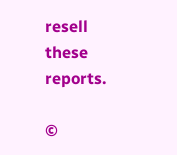resell these reports.

©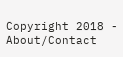Copyright 2018 - About/Contact